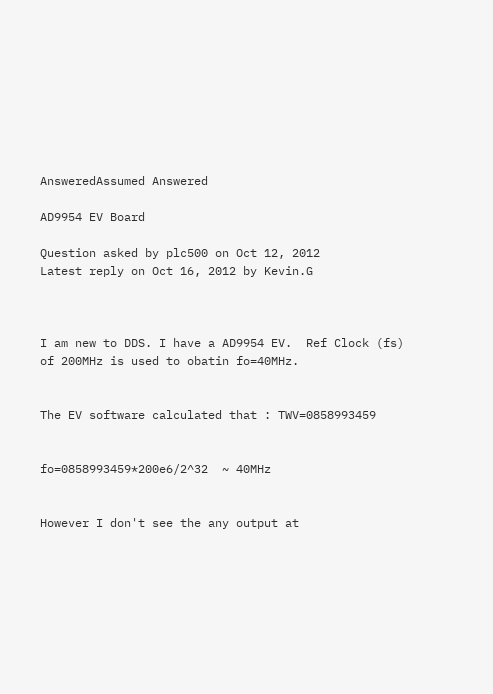AnsweredAssumed Answered

AD9954 EV Board

Question asked by plc500 on Oct 12, 2012
Latest reply on Oct 16, 2012 by Kevin.G



I am new to DDS. I have a AD9954 EV.  Ref Clock (fs) of 200MHz is used to obatin fo=40MHz.


The EV software calculated that : TWV=0858993459


fo=0858993459*200e6/2^32  ~ 40MHz


However I don't see the any output at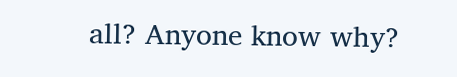all? Anyone know why?